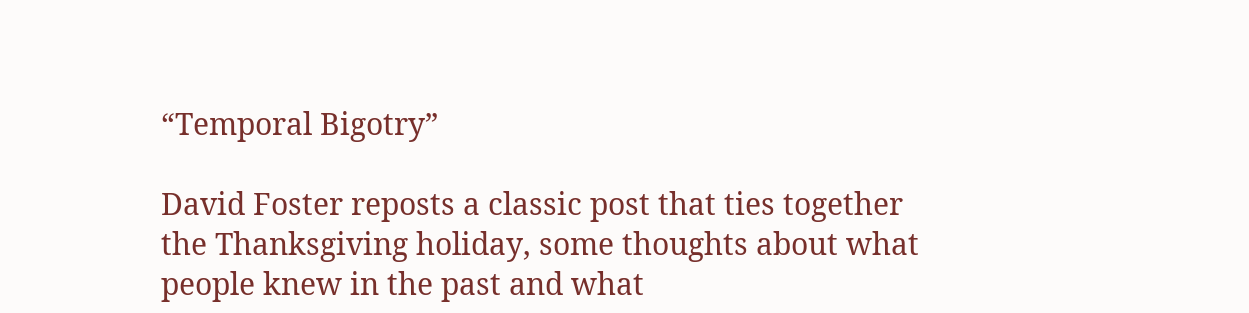“Temporal Bigotry”

David Foster reposts a classic post that ties together the Thanksgiving holiday, some thoughts about what people knew in the past and what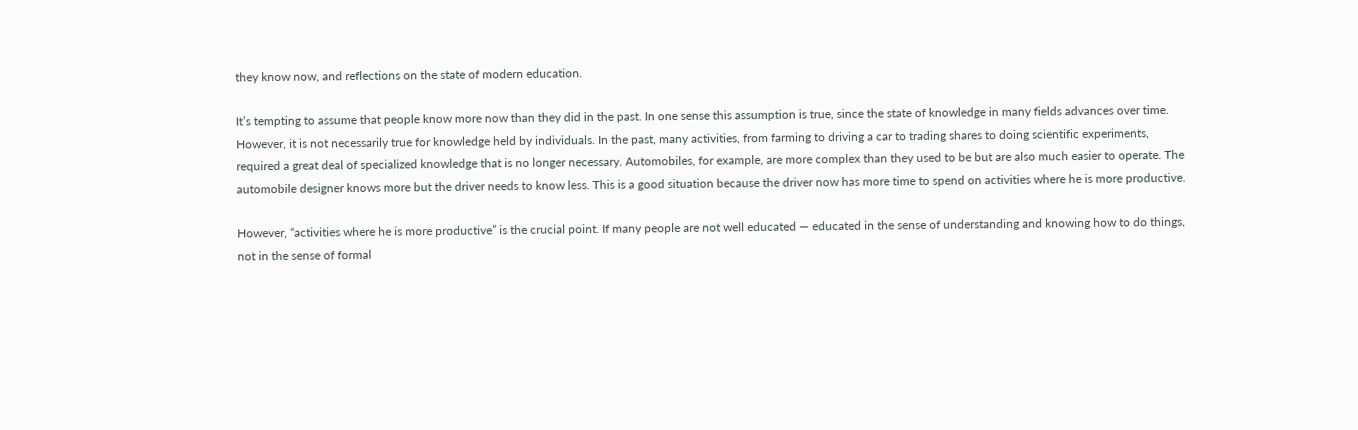they know now, and reflections on the state of modern education.

It’s tempting to assume that people know more now than they did in the past. In one sense this assumption is true, since the state of knowledge in many fields advances over time. However, it is not necessarily true for knowledge held by individuals. In the past, many activities, from farming to driving a car to trading shares to doing scientific experiments, required a great deal of specialized knowledge that is no longer necessary. Automobiles, for example, are more complex than they used to be but are also much easier to operate. The automobile designer knows more but the driver needs to know less. This is a good situation because the driver now has more time to spend on activities where he is more productive.

However, “activities where he is more productive” is the crucial point. If many people are not well educated — educated in the sense of understanding and knowing how to do things, not in the sense of formal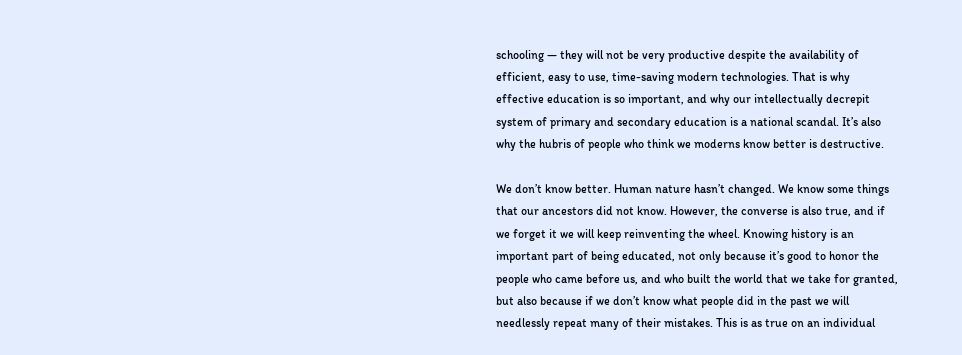schooling — they will not be very productive despite the availability of efficient, easy to use, time-saving modern technologies. That is why effective education is so important, and why our intellectually decrepit system of primary and secondary education is a national scandal. It’s also why the hubris of people who think we moderns know better is destructive.

We don’t know better. Human nature hasn’t changed. We know some things that our ancestors did not know. However, the converse is also true, and if we forget it we will keep reinventing the wheel. Knowing history is an important part of being educated, not only because it’s good to honor the people who came before us, and who built the world that we take for granted, but also because if we don’t know what people did in the past we will needlessly repeat many of their mistakes. This is as true on an individual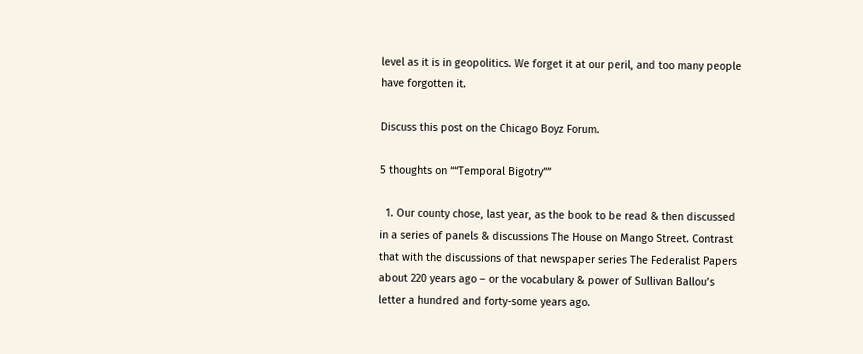level as it is in geopolitics. We forget it at our peril, and too many people have forgotten it.

Discuss this post on the Chicago Boyz Forum.

5 thoughts on ““Temporal Bigotry””

  1. Our county chose, last year, as the book to be read & then discussed in a series of panels & discussions The House on Mango Street. Contrast that with the discussions of that newspaper series The Federalist Papers about 220 years ago – or the vocabulary & power of Sullivan Ballou’s letter a hundred and forty-some years ago.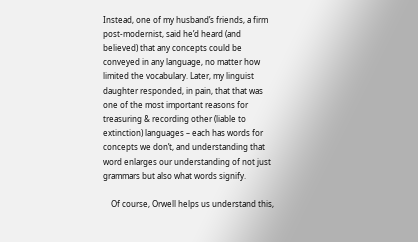Instead, one of my husband’s friends, a firm post-modernist, said he’d heard (and believed) that any concepts could be conveyed in any language, no matter how limited the vocabulary. Later, my linguist daughter responded, in pain, that that was one of the most important reasons for treasuring & recording other (liable to extinction) languages – each has words for concepts we don’t, and understanding that word enlarges our understanding of not just grammars but also what words signify.

    Of course, Orwell helps us understand this,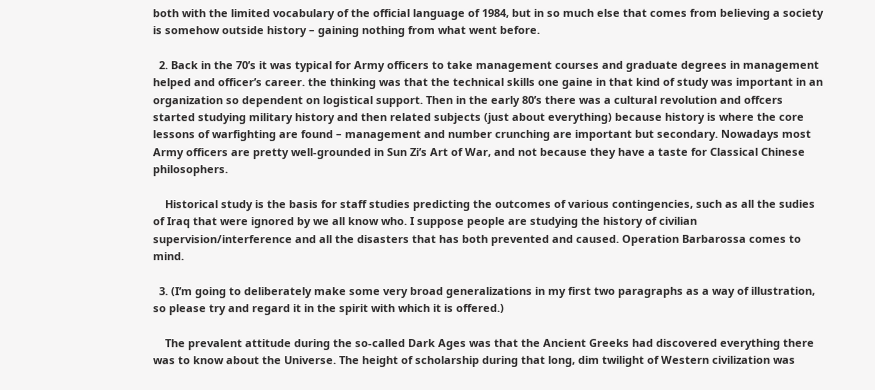both with the limited vocabulary of the official language of 1984, but in so much else that comes from believing a society is somehow outside history – gaining nothing from what went before.

  2. Back in the 70’s it was typical for Army officers to take management courses and graduate degrees in management helped and officer’s career. the thinking was that the technical skills one gaine in that kind of study was important in an organization so dependent on logistical support. Then in the early 80’s there was a cultural revolution and offcers started studying military history and then related subjects (just about everything) because history is where the core lessons of warfighting are found – management and number crunching are important but secondary. Nowadays most Army officers are pretty well-grounded in Sun Zi’s Art of War, and not because they have a taste for Classical Chinese philosophers.

    Historical study is the basis for staff studies predicting the outcomes of various contingencies, such as all the sudies of Iraq that were ignored by we all know who. I suppose people are studying the history of civilian supervision/interference and all the disasters that has both prevented and caused. Operation Barbarossa comes to mind.

  3. (I’m going to deliberately make some very broad generalizations in my first two paragraphs as a way of illustration, so please try and regard it in the spirit with which it is offered.)

    The prevalent attitude during the so-called Dark Ages was that the Ancient Greeks had discovered everything there was to know about the Universe. The height of scholarship during that long, dim twilight of Western civilization was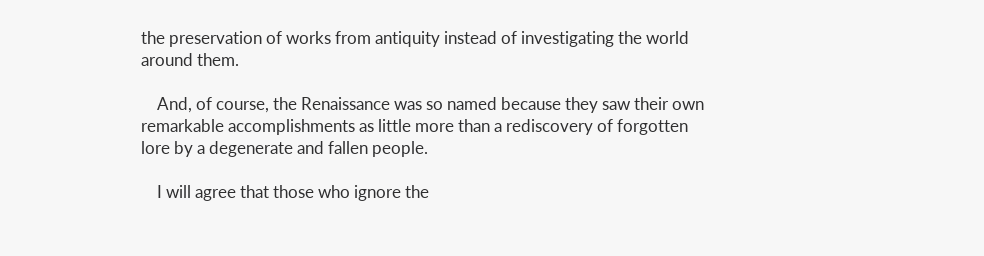the preservation of works from antiquity instead of investigating the world around them.

    And, of course, the Renaissance was so named because they saw their own remarkable accomplishments as little more than a rediscovery of forgotten lore by a degenerate and fallen people.

    I will agree that those who ignore the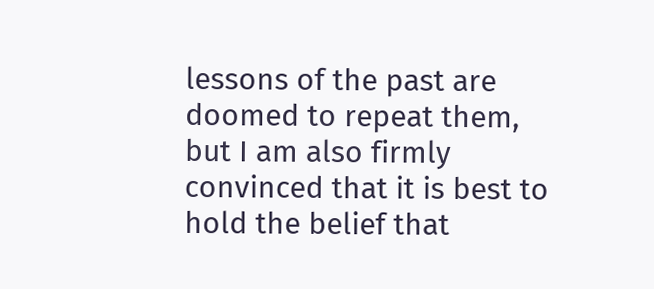lessons of the past are doomed to repeat them, but I am also firmly convinced that it is best to hold the belief that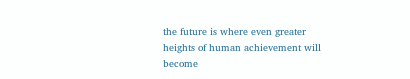the future is where even greater heights of human achievement will become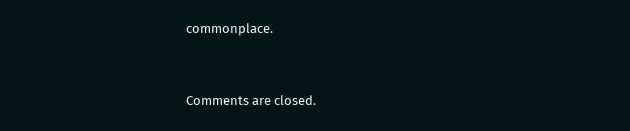commonplace.


Comments are closed.